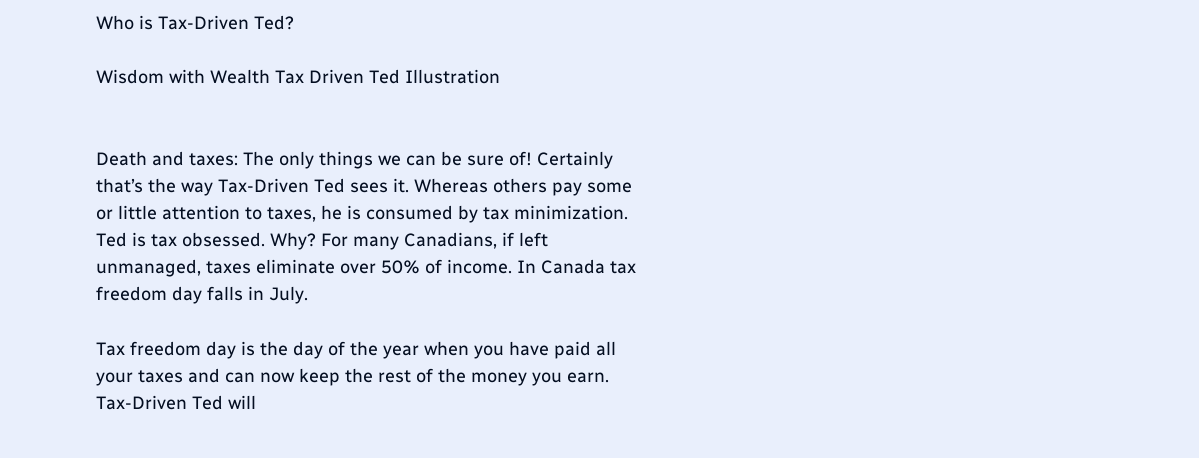Who is Tax-Driven Ted?

Wisdom with Wealth Tax Driven Ted Illustration


Death and taxes: The only things we can be sure of! Certainly that’s the way Tax-Driven Ted sees it. Whereas others pay some or little attention to taxes, he is consumed by tax minimization. Ted is tax obsessed. Why? For many Canadians, if left unmanaged, taxes eliminate over 50% of income. In Canada tax freedom day falls in July.

Tax freedom day is the day of the year when you have paid all your taxes and can now keep the rest of the money you earn. Tax-Driven Ted will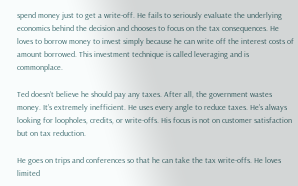spend money just to get a write-off. He fails to seriously evaluate the underlying economics behind the decision and chooses to focus on the tax consequences. He loves to borrow money to invest simply because he can write off the interest costs of amount borrowed. This investment technique is called leveraging and is commonplace.

Ted doesn’t believe he should pay any taxes. After all, the government wastes money. It’s extremely inefficient. He uses every angle to reduce taxes. He’s always looking for loopholes, credits, or write-offs. His focus is not on customer satisfaction but on tax reduction.

He goes on trips and conferences so that he can take the tax write-offs. He loves limited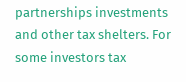partnerships investments and other tax shelters. For some investors tax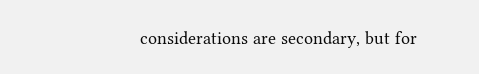considerations are secondary, but for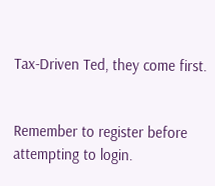Tax-Driven Ted, they come first.


Remember to register before attempting to login.